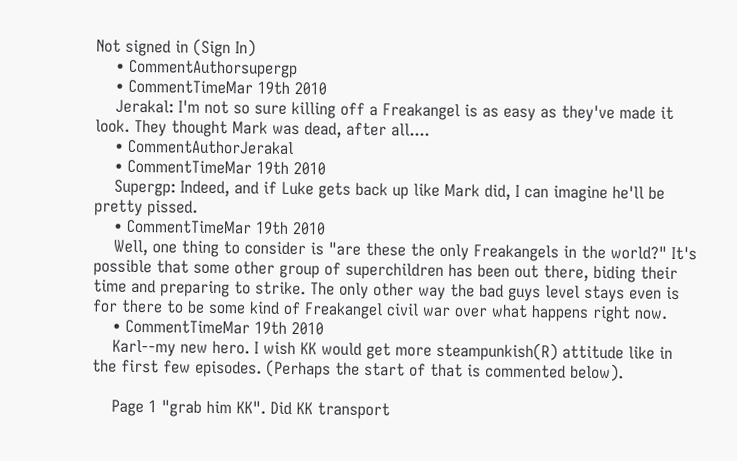Not signed in (Sign In)
    • CommentAuthorsupergp
    • CommentTimeMar 19th 2010
    Jerakal: I'm not so sure killing off a Freakangel is as easy as they've made it look. They thought Mark was dead, after all....
    • CommentAuthorJerakal
    • CommentTimeMar 19th 2010
    Supergp: Indeed, and if Luke gets back up like Mark did, I can imagine he'll be pretty pissed.
    • CommentTimeMar 19th 2010
    Well, one thing to consider is "are these the only Freakangels in the world?" It's possible that some other group of superchildren has been out there, biding their time and preparing to strike. The only other way the bad guys level stays even is for there to be some kind of Freakangel civil war over what happens right now.
    • CommentTimeMar 19th 2010
    Karl--my new hero. I wish KK would get more steampunkish(R) attitude like in the first few episodes. (Perhaps the start of that is commented below).

    Page 1 "grab him KK". Did KK transport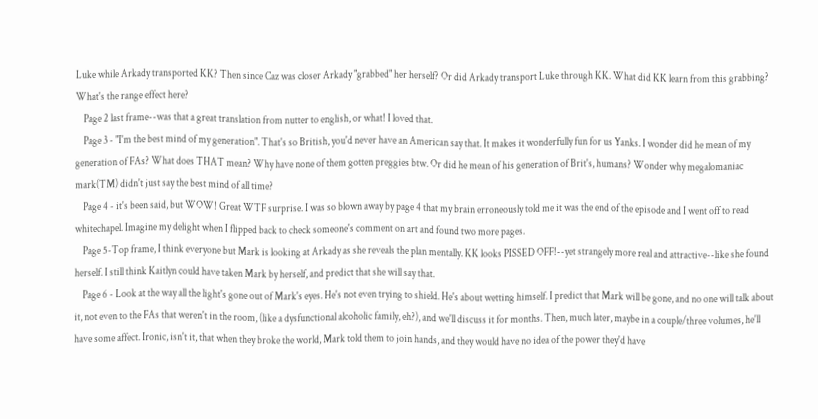Luke while Arkady transported KK? Then since Caz was closer Arkady "grabbed" her herself? Or did Arkady transport Luke through KK. What did KK learn from this grabbing? What's the range effect here?
    Page 2 last frame--was that a great translation from nutter to english, or what! I loved that.
    Page 3 - "I'm the best mind of my generation". That's so British, you'd never have an American say that. It makes it wonderfully fun for us Yanks. I wonder did he mean of my generation of FAs? What does THAT mean? Why have none of them gotten preggies btw. Or did he mean of his generation of Brit's, humans? Wonder why megalomaniac mark(TM) didn't just say the best mind of all time?
    Page 4 - it's been said, but WOW! Great WTF surprise. I was so blown away by page 4 that my brain erroneously told me it was the end of the episode and I went off to read whitechapel. Imagine my delight when I flipped back to check someone's comment on art and found two more pages.
    Page 5-Top frame, I think everyone but Mark is looking at Arkady as she reveals the plan mentally. KK looks PISSED OFF!--yet strangely more real and attractive--like she found herself. I still think Kaitlyn could have taken Mark by herself, and predict that she will say that.
    Page 6 - Look at the way all the light's gone out of Mark's eyes. He's not even trying to shield. He's about wetting himself. I predict that Mark will be gone, and no one will talk about it, not even to the FAs that weren't in the room, (like a dysfunctional alcoholic family, eh?), and we'll discuss it for months. Then, much later, maybe in a couple/three volumes, he'll have some affect. Ironic, isn't it, that when they broke the world, Mark told them to join hands, and they would have no idea of the power they'd have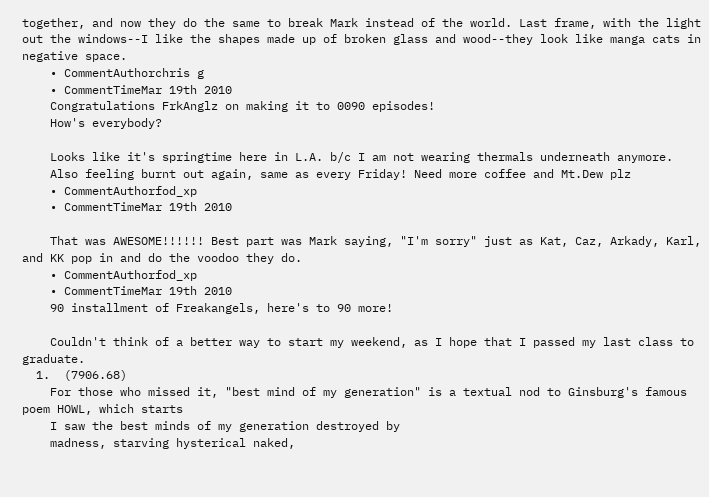together, and now they do the same to break Mark instead of the world. Last frame, with the light out the windows--I like the shapes made up of broken glass and wood--they look like manga cats in negative space.
    • CommentAuthorchris g
    • CommentTimeMar 19th 2010
    Congratulations FrkAnglz on making it to 0090 episodes!
    How's everybody?

    Looks like it's springtime here in L.A. b/c I am not wearing thermals underneath anymore.
    Also feeling burnt out again, same as every Friday! Need more coffee and Mt.Dew plz
    • CommentAuthorfod_xp
    • CommentTimeMar 19th 2010

    That was AWESOME!!!!!! Best part was Mark saying, "I'm sorry" just as Kat, Caz, Arkady, Karl, and KK pop in and do the voodoo they do.
    • CommentAuthorfod_xp
    • CommentTimeMar 19th 2010
    90 installment of Freakangels, here's to 90 more!

    Couldn't think of a better way to start my weekend, as I hope that I passed my last class to graduate.
  1.  (7906.68)
    For those who missed it, "best mind of my generation" is a textual nod to Ginsburg's famous poem HOWL, which starts
    I saw the best minds of my generation destroyed by
    madness, starving hysterical naked,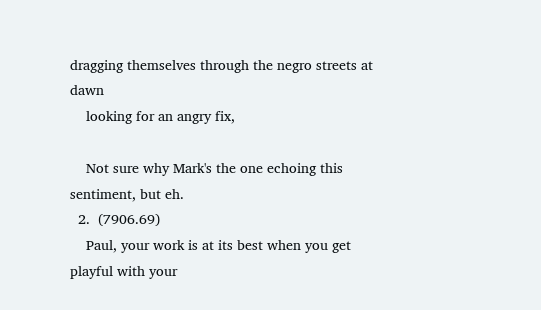dragging themselves through the negro streets at dawn
    looking for an angry fix,

    Not sure why Mark's the one echoing this sentiment, but eh.
  2.  (7906.69)
    Paul, your work is at its best when you get playful with your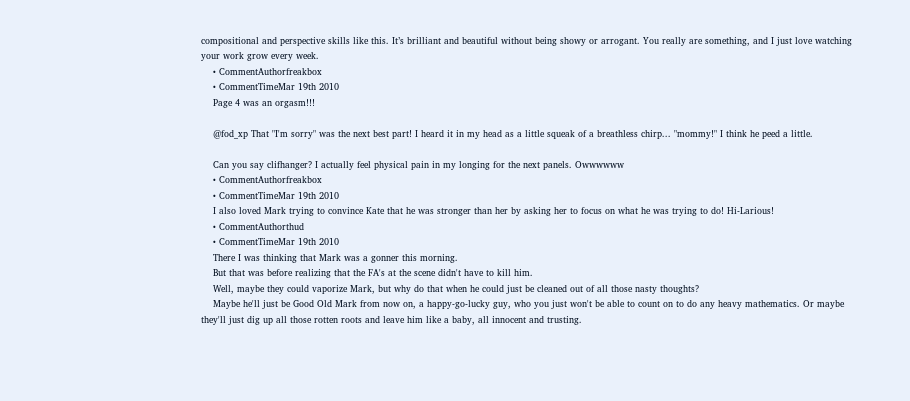compositional and perspective skills like this. It’s brilliant and beautiful without being showy or arrogant. You really are something, and I just love watching your work grow every week.
    • CommentAuthorfreakbox
    • CommentTimeMar 19th 2010
    Page 4 was an orgasm!!!

    @fod_xp That "I'm sorry" was the next best part! I heard it in my head as a little squeak of a breathless chirp... "mommy!" I think he peed a little.

    Can you say clifhanger? I actually feel physical pain in my longing for the next panels. Owwwwww
    • CommentAuthorfreakbox
    • CommentTimeMar 19th 2010
    I also loved Mark trying to convince Kate that he was stronger than her by asking her to focus on what he was trying to do! Hi-Larious!
    • CommentAuthorthud
    • CommentTimeMar 19th 2010
    There I was thinking that Mark was a gonner this morning.
    But that was before realizing that the FA's at the scene didn't have to kill him.
    Well, maybe they could vaporize Mark, but why do that when he could just be cleaned out of all those nasty thoughts?
    Maybe he'll just be Good Old Mark from now on, a happy-go-lucky guy, who you just won't be able to count on to do any heavy mathematics. Or maybe they'll just dig up all those rotten roots and leave him like a baby, all innocent and trusting.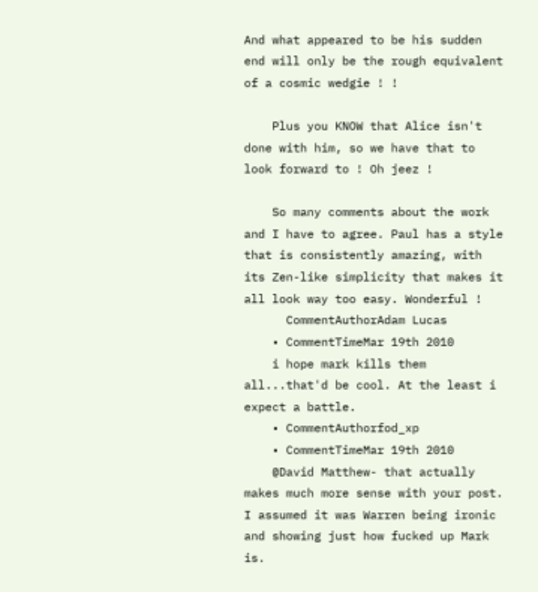And what appeared to be his sudden end will only be the rough equivalent of a cosmic wedgie ! !

    Plus you KNOW that Alice isn't done with him, so we have that to look forward to ! Oh jeez !

    So many comments about the work and I have to agree. Paul has a style that is consistently amazing, with its Zen-like simplicity that makes it all look way too easy. Wonderful !
      CommentAuthorAdam Lucas
    • CommentTimeMar 19th 2010
    i hope mark kills them all...that'd be cool. At the least i expect a battle.
    • CommentAuthorfod_xp
    • CommentTimeMar 19th 2010
    @David Matthew- that actually makes much more sense with your post. I assumed it was Warren being ironic and showing just how fucked up Mark is.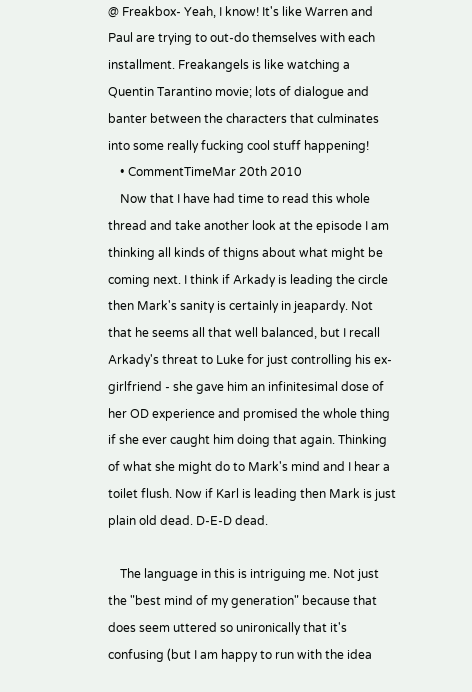@ Freakbox- Yeah, I know! It's like Warren and Paul are trying to out-do themselves with each installment. Freakangels is like watching a Quentin Tarantino movie; lots of dialogue and banter between the characters that culminates into some really fucking cool stuff happening!
    • CommentTimeMar 20th 2010
    Now that I have had time to read this whole thread and take another look at the episode I am thinking all kinds of thigns about what might be coming next. I think if Arkady is leading the circle then Mark's sanity is certainly in jeapardy. Not that he seems all that well balanced, but I recall Arkady's threat to Luke for just controlling his ex-girlfriend - she gave him an infinitesimal dose of her OD experience and promised the whole thing if she ever caught him doing that again. Thinking of what she might do to Mark's mind and I hear a toilet flush. Now if Karl is leading then Mark is just plain old dead. D-E-D dead.

    The language in this is intriguing me. Not just the "best mind of my generation" because that does seem uttered so unironically that it's confusing (but I am happy to run with the idea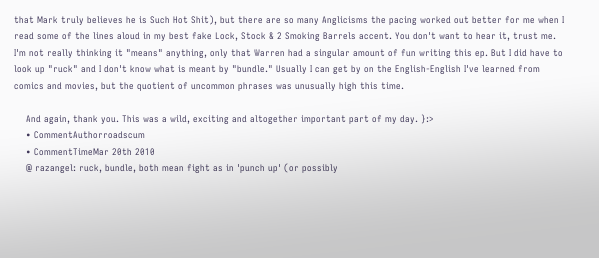that Mark truly believes he is Such Hot Shit), but there are so many Anglicisms the pacing worked out better for me when I read some of the lines aloud in my best fake Lock, Stock & 2 Smoking Barrels accent. You don't want to hear it, trust me. I'm not really thinking it "means" anything, only that Warren had a singular amount of fun writing this ep. But I did have to look up "ruck" and I don't know what is meant by "bundle." Usually I can get by on the English-English I've learned from comics and movies, but the quotient of uncommon phrases was unusually high this time.

    And again, thank you. This was a wild, exciting and altogether important part of my day. }:>
    • CommentAuthorroadscum
    • CommentTimeMar 20th 2010
    @ razangel: ruck, bundle, both mean fight as in 'punch up' (or possibly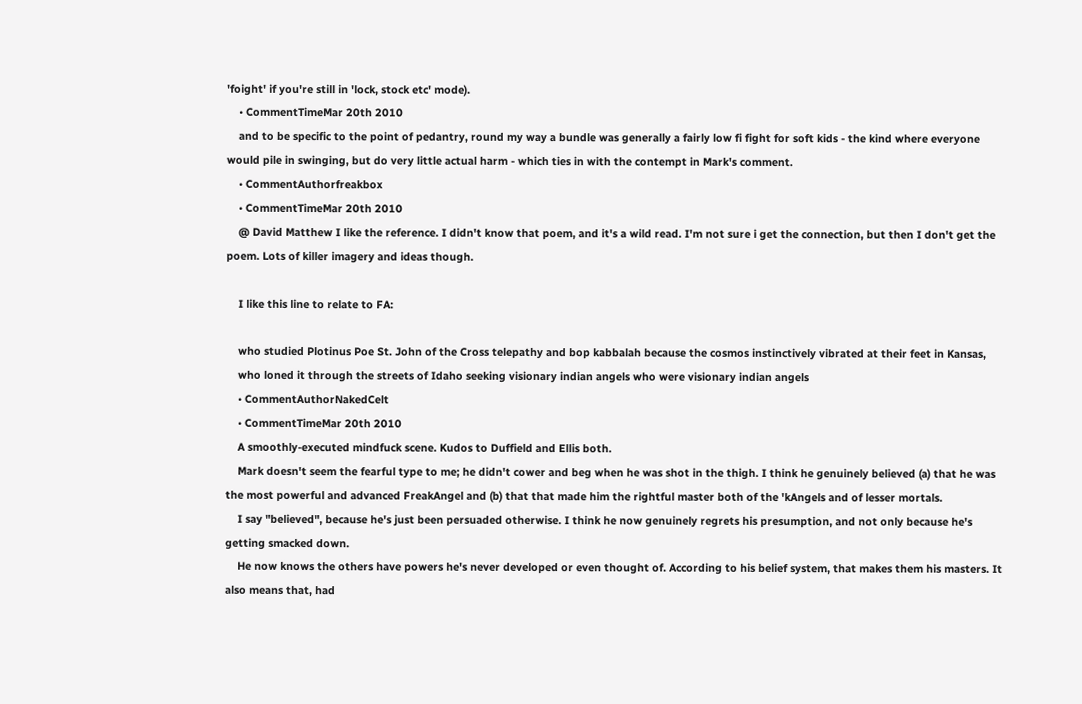'foight' if you're still in 'lock, stock etc' mode).
    • CommentTimeMar 20th 2010
    and to be specific to the point of pedantry, round my way a bundle was generally a fairly low fi fight for soft kids - the kind where everyone would pile in swinging, but do very little actual harm - which ties in with the contempt in Mark's comment.
    • CommentAuthorfreakbox
    • CommentTimeMar 20th 2010
    @ David Matthew I like the reference. I didn't know that poem, and it's a wild read. I'm not sure i get the connection, but then I don't get the poem. Lots of killer imagery and ideas though.

    I like this line to relate to FA:

    who studied Plotinus Poe St. John of the Cross telepathy and bop kabbalah because the cosmos instinctively vibrated at their feet in Kansas,
    who loned it through the streets of Idaho seeking visionary indian angels who were visionary indian angels
    • CommentAuthorNakedCelt
    • CommentTimeMar 20th 2010
    A smoothly-executed mindfuck scene. Kudos to Duffield and Ellis both.
    Mark doesn't seem the fearful type to me; he didn't cower and beg when he was shot in the thigh. I think he genuinely believed (a) that he was the most powerful and advanced FreakAngel and (b) that that made him the rightful master both of the 'kAngels and of lesser mortals.
    I say "believed", because he's just been persuaded otherwise. I think he now genuinely regrets his presumption, and not only because he's getting smacked down.
    He now knows the others have powers he's never developed or even thought of. According to his belief system, that makes them his masters. It also means that, had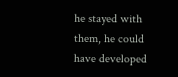he stayed with them, he could have developed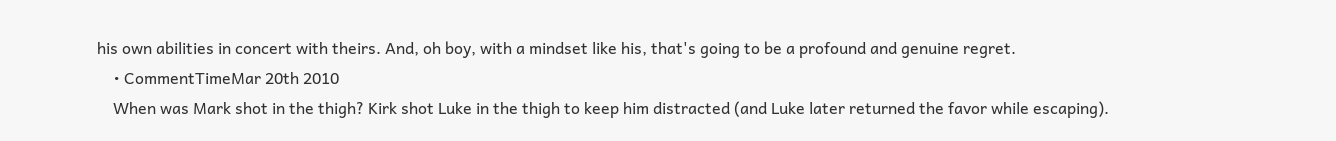his own abilities in concert with theirs. And, oh boy, with a mindset like his, that's going to be a profound and genuine regret.
    • CommentTimeMar 20th 2010
    When was Mark shot in the thigh? Kirk shot Luke in the thigh to keep him distracted (and Luke later returned the favor while escaping).